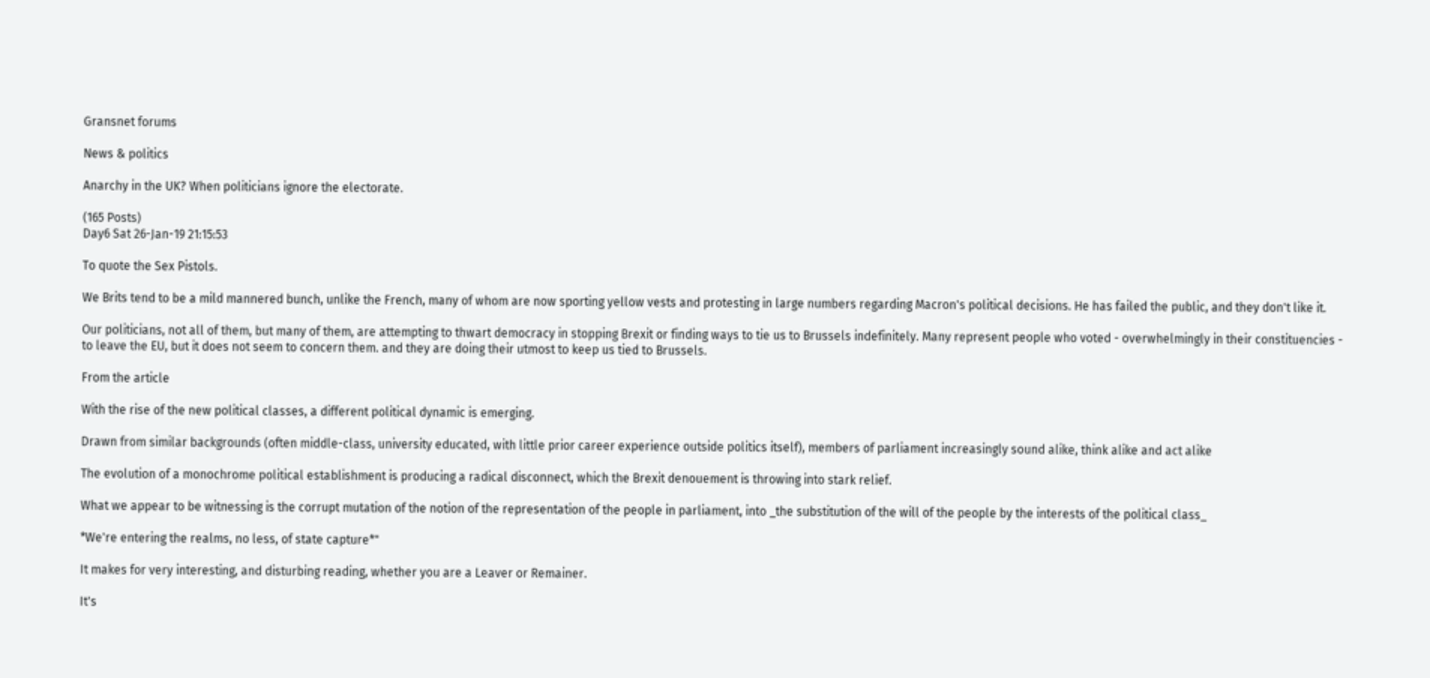Gransnet forums

News & politics

Anarchy in the UK? When politicians ignore the electorate.

(165 Posts)
Day6 Sat 26-Jan-19 21:15:53

To quote the Sex Pistols.

We Brits tend to be a mild mannered bunch, unlike the French, many of whom are now sporting yellow vests and protesting in large numbers regarding Macron's political decisions. He has failed the public, and they don't like it.

Our politicians, not all of them, but many of them, are attempting to thwart democracy in stopping Brexit or finding ways to tie us to Brussels indefinitely. Many represent people who voted - overwhelmingly in their constituencies - to leave the EU, but it does not seem to concern them. and they are doing their utmost to keep us tied to Brussels.

From the article

With the rise of the new political classes, a different political dynamic is emerging.

Drawn from similar backgrounds (often middle-class, university educated, with little prior career experience outside politics itself), members of parliament increasingly sound alike, think alike and act alike

The evolution of a monochrome political establishment is producing a radical disconnect, which the Brexit denouement is throwing into stark relief.

What we appear to be witnessing is the corrupt mutation of the notion of the representation of the people in parliament, into _the substitution of the will of the people by the interests of the political class_

*We're entering the realms, no less, of state capture*"

It makes for very interesting, and disturbing reading, whether you are a Leaver or Remainer.

It's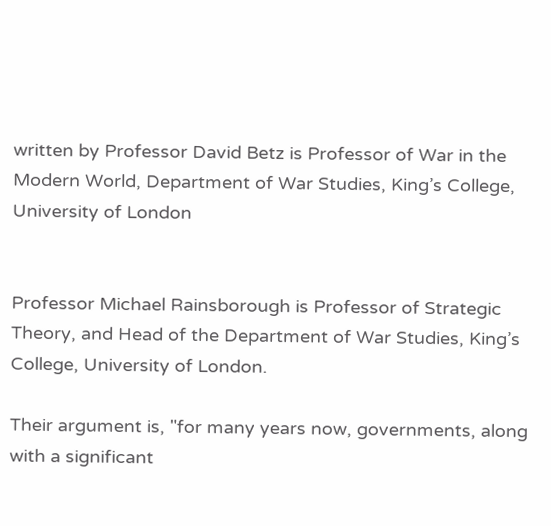written by Professor David Betz is Professor of War in the Modern World, Department of War Studies, King’s College, University of London


Professor Michael Rainsborough is Professor of Strategic Theory, and Head of the Department of War Studies, King’s College, University of London.

Their argument is, "for many years now, governments, along with a significant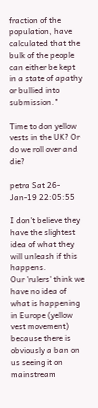fraction of the population, have calculated that the bulk of the people can either be kept in a state of apathy or bullied into submission."

Time to don yellow vests in the UK? Or do we roll over and die?

petra Sat 26-Jan-19 22:05:55

I don't believe they have the slightest idea of what they will unleash if this happens.
Our 'rulers' think we have no idea of what is happening in Europe (yellow vest movement) because there is obviously a ban on us seeing it on mainstream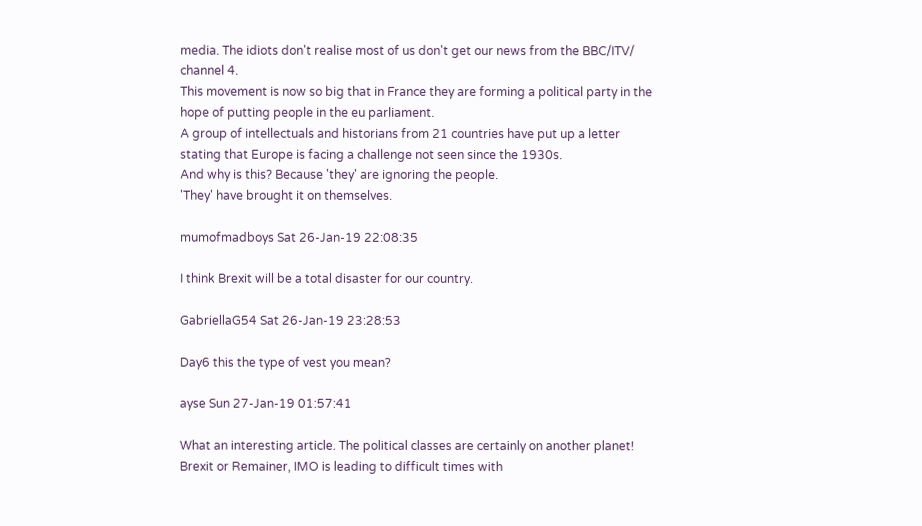media. The idiots don't realise most of us don't get our news from the BBC/ITV/ channel 4.
This movement is now so big that in France they are forming a political party in the hope of putting people in the eu parliament.
A group of intellectuals and historians from 21 countries have put up a letter stating that Europe is facing a challenge not seen since the 1930s.
And why is this? Because 'they' are ignoring the people.
'They' have brought it on themselves.

mumofmadboys Sat 26-Jan-19 22:08:35

I think Brexit will be a total disaster for our country.

GabriellaG54 Sat 26-Jan-19 23:28:53

Day6 this the type of vest you mean?

ayse Sun 27-Jan-19 01:57:41

What an interesting article. The political classes are certainly on another planet! Brexit or Remainer, IMO is leading to difficult times with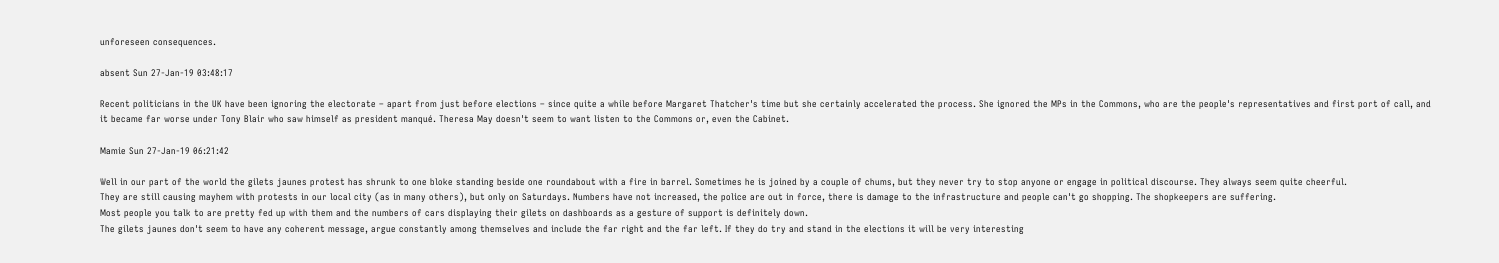unforeseen consequences.

absent Sun 27-Jan-19 03:48:17

Recent politicians in the UK have been ignoring the electorate – apart from just before elections – since quite a while before Margaret Thatcher's time but she certainly accelerated the process. She ignored the MPs in the Commons, who are the people's representatives and first port of call, and it became far worse under Tony Blair who saw himself as president manqué. Theresa May doesn't seem to want listen to the Commons or, even the Cabinet.

Mamie Sun 27-Jan-19 06:21:42

Well in our part of the world the gilets jaunes protest has shrunk to one bloke standing beside one roundabout with a fire in barrel. Sometimes he is joined by a couple of chums, but they never try to stop anyone or engage in political discourse. They always seem quite cheerful.
They are still causing mayhem with protests in our local city (as in many others), but only on Saturdays. Numbers have not increased, the police are out in force, there is damage to the infrastructure and people can't go shopping. The shopkeepers are suffering.
Most people you talk to are pretty fed up with them and the numbers of cars displaying their gilets on dashboards as a gesture of support is definitely down.
The gilets jaunes don't seem to have any coherent message, argue constantly among themselves and include the far right and the far left. If they do try and stand in the elections it will be very interesting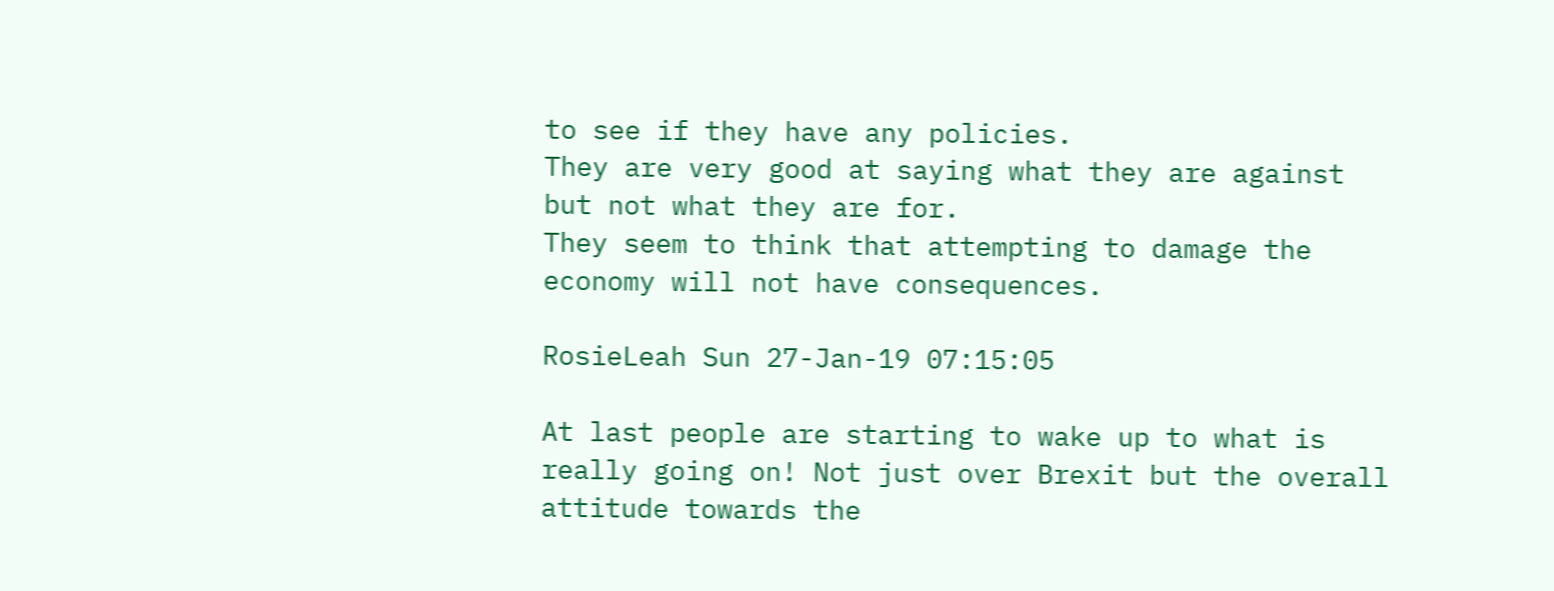to see if they have any policies.
They are very good at saying what they are against but not what they are for.
They seem to think that attempting to damage the economy will not have consequences.

RosieLeah Sun 27-Jan-19 07:15:05

At last people are starting to wake up to what is really going on! Not just over Brexit but the overall attitude towards the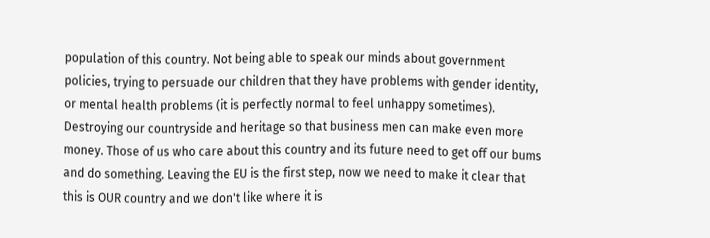population of this country. Not being able to speak our minds about government policies, trying to persuade our children that they have problems with gender identity, or mental health problems (it is perfectly normal to feel unhappy sometimes). Destroying our countryside and heritage so that business men can make even more money. Those of us who care about this country and its future need to get off our bums and do something. Leaving the EU is the first step, now we need to make it clear that this is OUR country and we don't like where it is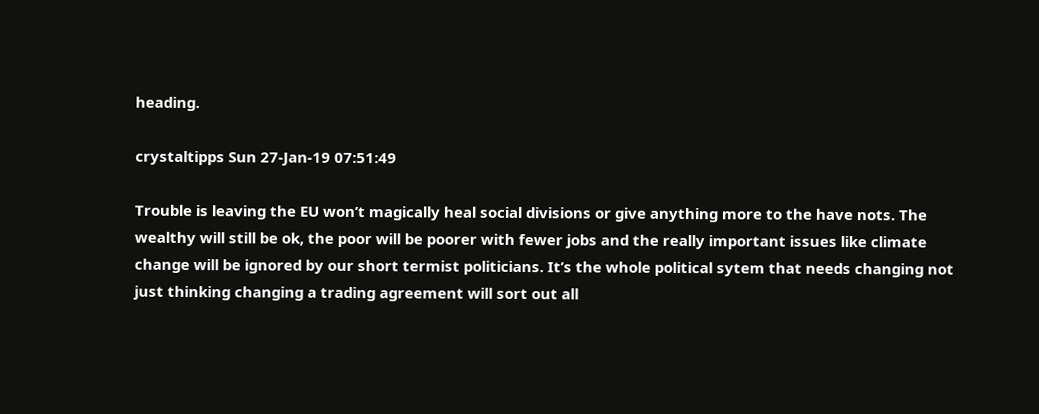heading.

crystaltipps Sun 27-Jan-19 07:51:49

Trouble is leaving the EU won’t magically heal social divisions or give anything more to the have nots. The wealthy will still be ok, the poor will be poorer with fewer jobs and the really important issues like climate change will be ignored by our short termist politicians. It’s the whole political sytem that needs changing not just thinking changing a trading agreement will sort out all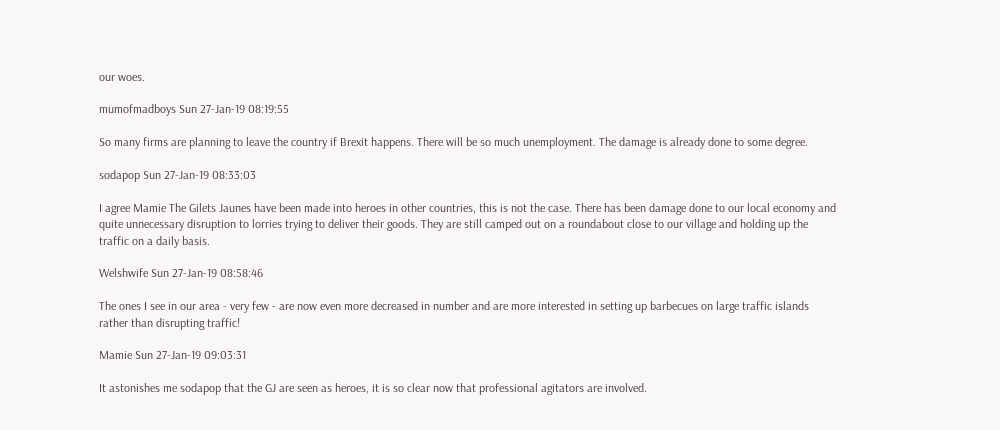our woes.

mumofmadboys Sun 27-Jan-19 08:19:55

So many firms are planning to leave the country if Brexit happens. There will be so much unemployment. The damage is already done to some degree.

sodapop Sun 27-Jan-19 08:33:03

I agree Mamie The Gilets Jaunes have been made into heroes in other countries, this is not the case. There has been damage done to our local economy and quite unnecessary disruption to lorries trying to deliver their goods. They are still camped out on a roundabout close to our village and holding up the traffic on a daily basis.

Welshwife Sun 27-Jan-19 08:58:46

The ones I see in our area - very few - are now even more decreased in number and are more interested in setting up barbecues on large traffic islands rather than disrupting traffic!

Mamie Sun 27-Jan-19 09:03:31

It astonishes me sodapop that the GJ are seen as heroes, it is so clear now that professional agitators are involved.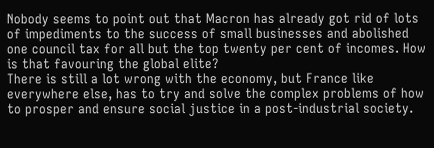Nobody seems to point out that Macron has already got rid of lots of impediments to the success of small businesses and abolished one council tax for all but the top twenty per cent of incomes. How is that favouring the global elite?
There is still a lot wrong with the economy, but France like everywhere else, has to try and solve the complex problems of how to prosper and ensure social justice in a post-industrial society.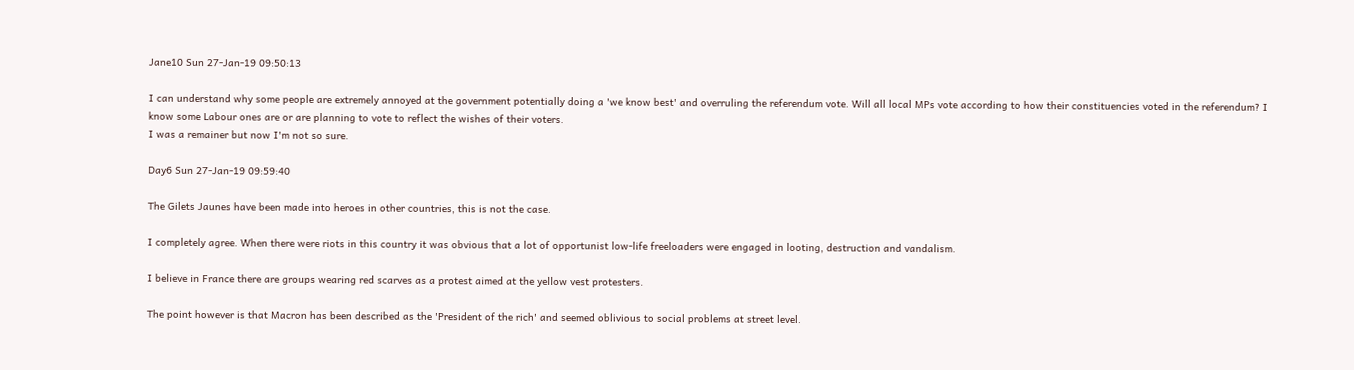Jane10 Sun 27-Jan-19 09:50:13

I can understand why some people are extremely annoyed at the government potentially doing a 'we know best' and overruling the referendum vote. Will all local MPs vote according to how their constituencies voted in the referendum? I know some Labour ones are or are planning to vote to reflect the wishes of their voters.
I was a remainer but now I'm not so sure.

Day6 Sun 27-Jan-19 09:59:40

The Gilets Jaunes have been made into heroes in other countries, this is not the case.

I completely agree. When there were riots in this country it was obvious that a lot of opportunist low-life freeloaders were engaged in looting, destruction and vandalism.

I believe in France there are groups wearing red scarves as a protest aimed at the yellow vest protesters.

The point however is that Macron has been described as the 'President of the rich' and seemed oblivious to social problems at street level.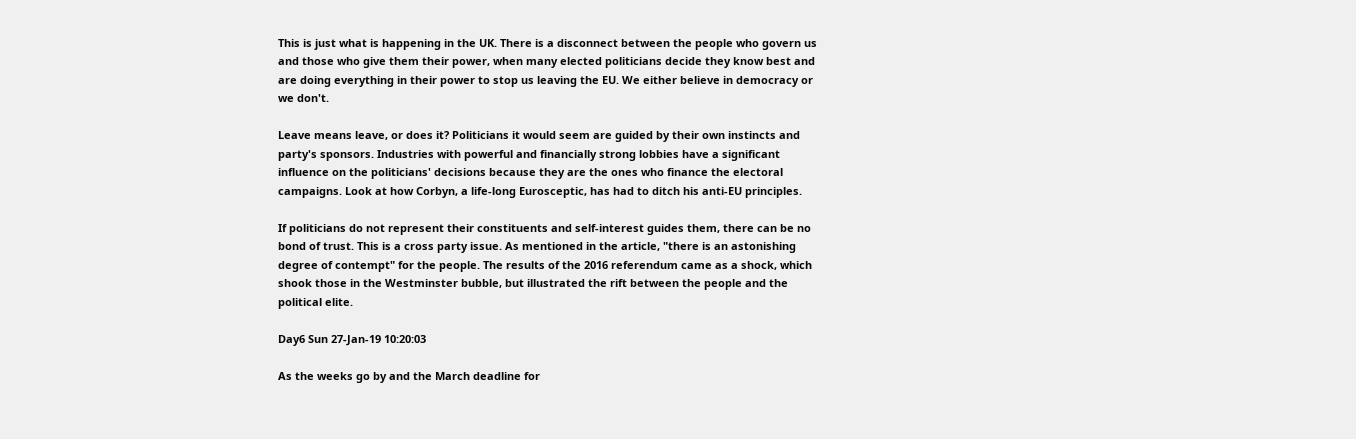This is just what is happening in the UK. There is a disconnect between the people who govern us and those who give them their power, when many elected politicians decide they know best and are doing everything in their power to stop us leaving the EU. We either believe in democracy or we don't.

Leave means leave, or does it? Politicians it would seem are guided by their own instincts and party's sponsors. Industries with powerful and financially strong lobbies have a significant influence on the politicians' decisions because they are the ones who finance the electoral campaigns. Look at how Corbyn, a life-long Eurosceptic, has had to ditch his anti-EU principles.

If politicians do not represent their constituents and self-interest guides them, there can be no bond of trust. This is a cross party issue. As mentioned in the article, "there is an astonishing degree of contempt" for the people. The results of the 2016 referendum came as a shock, which shook those in the Westminster bubble, but illustrated the rift between the people and the political elite.

Day6 Sun 27-Jan-19 10:20:03

As the weeks go by and the March deadline for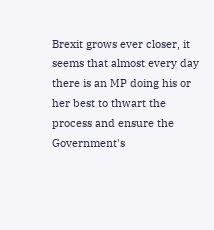Brexit grows ever closer, it seems that almost every day there is an MP doing his or her best to thwart the process and ensure the Government's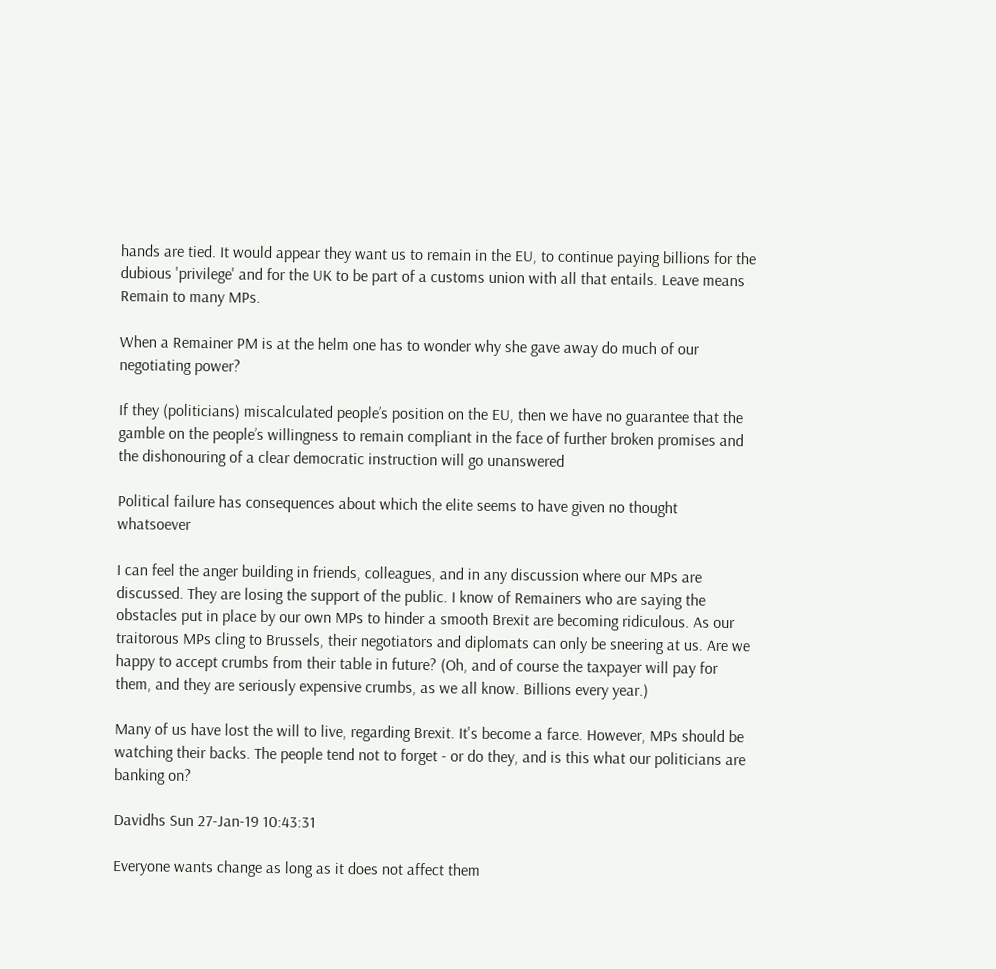hands are tied. It would appear they want us to remain in the EU, to continue paying billions for the dubious 'privilege' and for the UK to be part of a customs union with all that entails. Leave means Remain to many MPs.

When a Remainer PM is at the helm one has to wonder why she gave away do much of our negotiating power?

If they (politicians) miscalculated people’s position on the EU, then we have no guarantee that the gamble on the people’s willingness to remain compliant in the face of further broken promises and the dishonouring of a clear democratic instruction will go unanswered

Political failure has consequences about which the elite seems to have given no thought whatsoever

I can feel the anger building in friends, colleagues, and in any discussion where our MPs are discussed. They are losing the support of the public. I know of Remainers who are saying the obstacles put in place by our own MPs to hinder a smooth Brexit are becoming ridiculous. As our traitorous MPs cling to Brussels, their negotiators and diplomats can only be sneering at us. Are we happy to accept crumbs from their table in future? (Oh, and of course the taxpayer will pay for them, and they are seriously expensive crumbs, as we all know. Billions every year.)

Many of us have lost the will to live, regarding Brexit. It's become a farce. However, MPs should be watching their backs. The people tend not to forget - or do they, and is this what our politicians are banking on?

Davidhs Sun 27-Jan-19 10:43:31

Everyone wants change as long as it does not affect them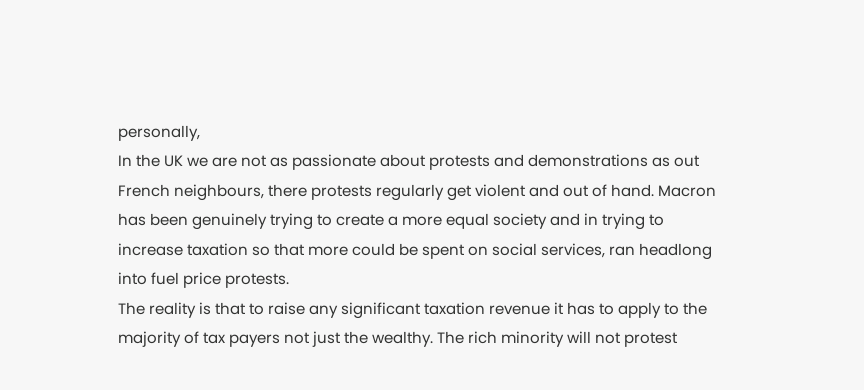personally,
In the UK we are not as passionate about protests and demonstrations as out French neighbours, there protests regularly get violent and out of hand. Macron has been genuinely trying to create a more equal society and in trying to increase taxation so that more could be spent on social services, ran headlong into fuel price protests.
The reality is that to raise any significant taxation revenue it has to apply to the majority of tax payers not just the wealthy. The rich minority will not protest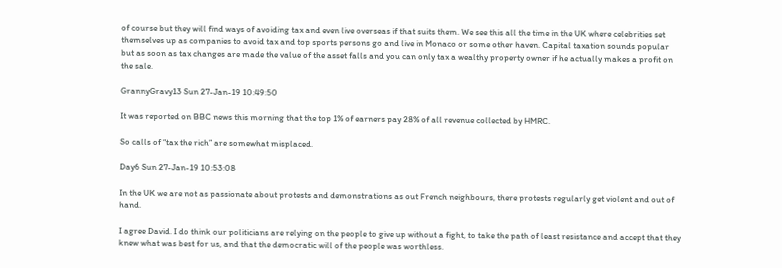of course but they will find ways of avoiding tax and even live overseas if that suits them. We see this all the time in the UK where celebrities set themselves up as companies to avoid tax and top sports persons go and live in Monaco or some other haven. Capital taxation sounds popular but as soon as tax changes are made the value of the asset falls and you can only tax a wealthy property owner if he actually makes a profit on the sale.

GrannyGravy13 Sun 27-Jan-19 10:49:50

It was reported on BBC news this morning that the top 1% of earners pay 28% of all revenue collected by HMRC.

So calls of “tax the rich” are somewhat misplaced.

Day6 Sun 27-Jan-19 10:53:08

In the UK we are not as passionate about protests and demonstrations as out French neighbours, there protests regularly get violent and out of hand.

I agree David. I do think our politicians are relying on the people to give up without a fight, to take the path of least resistance and accept that they knew what was best for us, and that the democratic will of the people was worthless.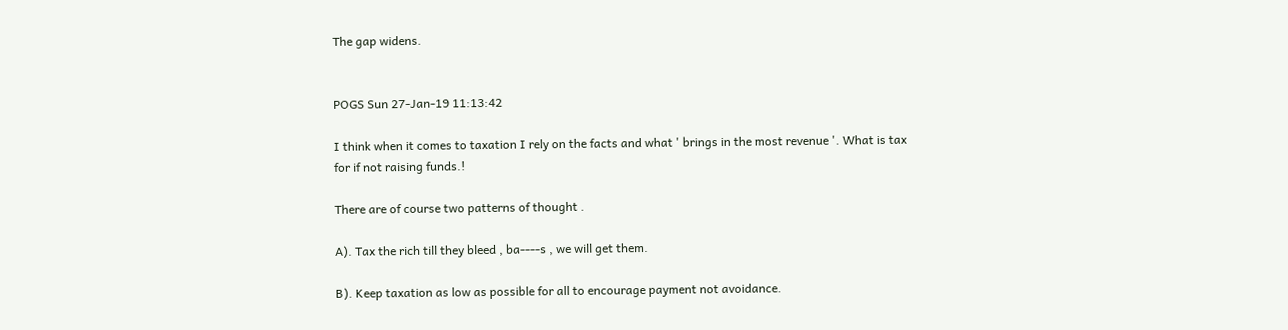The gap widens.


POGS Sun 27-Jan-19 11:13:42

I think when it comes to taxation I rely on the facts and what ' brings in the most revenue '. What is tax for if not raising funds.!

There are of course two patterns of thought .

A). Tax the rich till they bleed , ba----s , we will get them.

B). Keep taxation as low as possible for all to encourage payment not avoidance.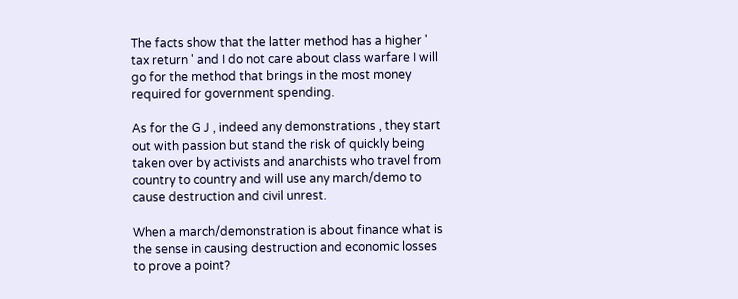The facts show that the latter method has a higher ' tax return ' and I do not care about class warfare I will go for the method that brings in the most money required for government spending.

As for the G J , indeed any demonstrations , they start out with passion but stand the risk of quickly being taken over by activists and anarchists who travel from country to country and will use any march/demo to cause destruction and civil unrest.

When a march/demonstration is about finance what is the sense in causing destruction and economic losses to prove a point?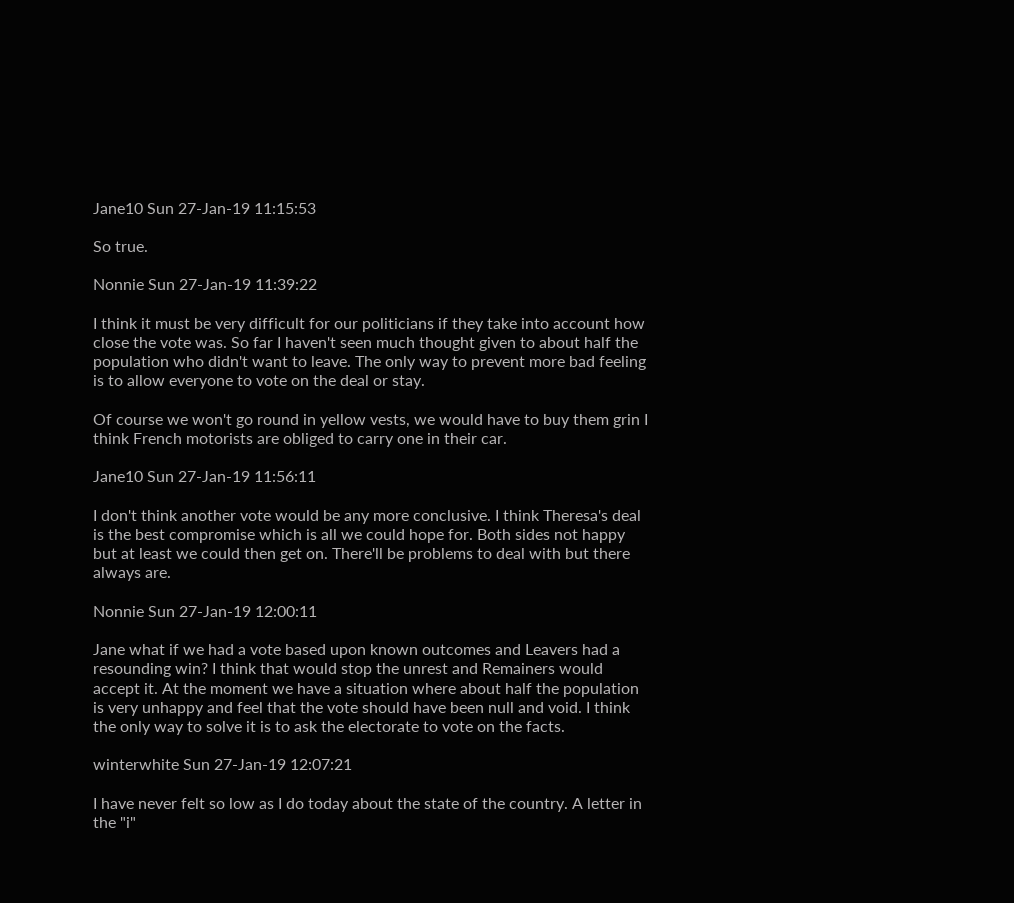Jane10 Sun 27-Jan-19 11:15:53

So true.

Nonnie Sun 27-Jan-19 11:39:22

I think it must be very difficult for our politicians if they take into account how close the vote was. So far I haven't seen much thought given to about half the population who didn't want to leave. The only way to prevent more bad feeling is to allow everyone to vote on the deal or stay.

Of course we won't go round in yellow vests, we would have to buy them grin I think French motorists are obliged to carry one in their car.

Jane10 Sun 27-Jan-19 11:56:11

I don't think another vote would be any more conclusive. I think Theresa's deal is the best compromise which is all we could hope for. Both sides not happy but at least we could then get on. There'll be problems to deal with but there always are.

Nonnie Sun 27-Jan-19 12:00:11

Jane what if we had a vote based upon known outcomes and Leavers had a resounding win? I think that would stop the unrest and Remainers would accept it. At the moment we have a situation where about half the population is very unhappy and feel that the vote should have been null and void. I think the only way to solve it is to ask the electorate to vote on the facts.

winterwhite Sun 27-Jan-19 12:07:21

I have never felt so low as I do today about the state of the country. A letter in the "i"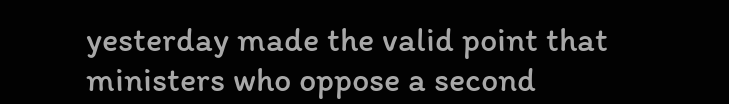yesterday made the valid point that ministers who oppose a second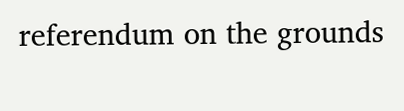referendum on the grounds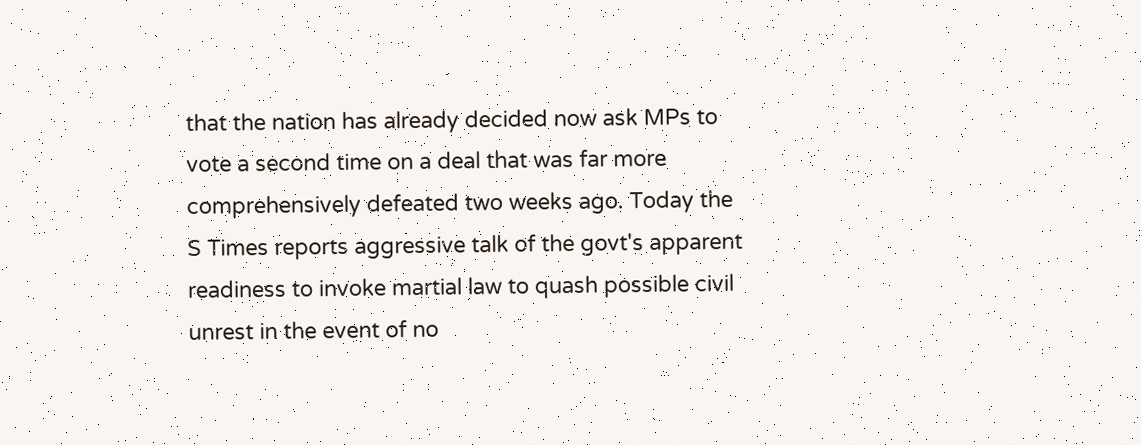that the nation has already decided now ask MPs to vote a second time on a deal that was far more comprehensively defeated two weeks ago. Today the S Times reports aggressive talk of the govt's apparent readiness to invoke martial law to quash possible civil unrest in the event of no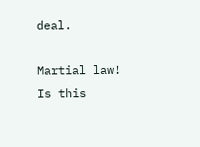deal.

Martial law! Is this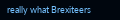really what Brexiteers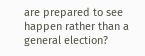are prepared to see happen rather than a general election?